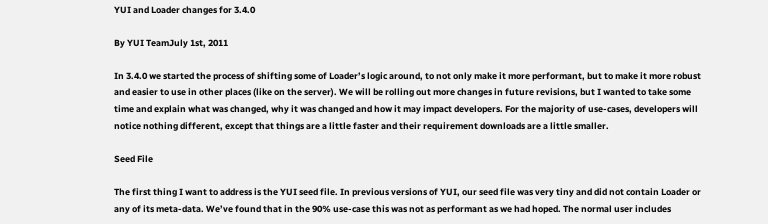YUI and Loader changes for 3.4.0

By YUI TeamJuly 1st, 2011

In 3.4.0 we started the process of shifting some of Loader’s logic around, to not only make it more performant, but to make it more robust and easier to use in other places (like on the server). We will be rolling out more changes in future revisions, but I wanted to take some time and explain what was changed, why it was changed and how it may impact developers. For the majority of use-cases, developers will notice nothing different, except that things are a little faster and their requirement downloads are a little smaller.

Seed File

The first thing I want to address is the YUI seed file. In previous versions of YUI, our seed file was very tiny and did not contain Loader or any of its meta-data. We’ve found that in the 90% use-case this was not as performant as we had hoped. The normal user includes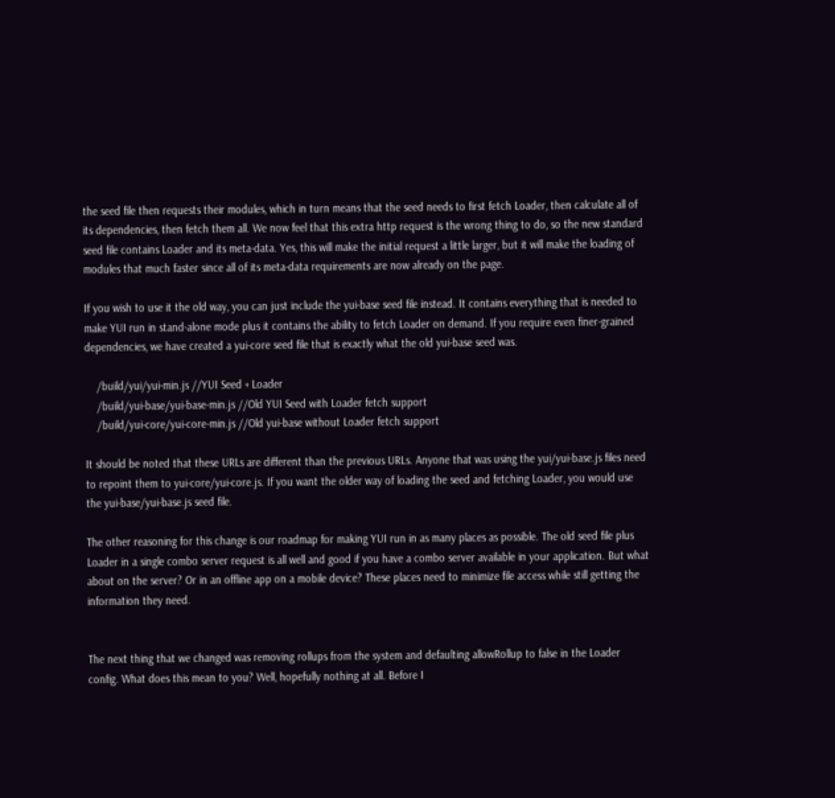the seed file then requests their modules, which in turn means that the seed needs to first fetch Loader, then calculate all of its dependencies, then fetch them all. We now feel that this extra http request is the wrong thing to do, so the new standard seed file contains Loader and its meta-data. Yes, this will make the initial request a little larger, but it will make the loading of modules that much faster since all of its meta-data requirements are now already on the page.

If you wish to use it the old way, you can just include the yui-base seed file instead. It contains everything that is needed to make YUI run in stand-alone mode plus it contains the ability to fetch Loader on demand. If you require even finer-grained dependencies, we have created a yui-core seed file that is exactly what the old yui-base seed was.

    /build/yui/yui-min.js //YUI Seed + Loader
    /build/yui-base/yui-base-min.js //Old YUI Seed with Loader fetch support
    /build/yui-core/yui-core-min.js //Old yui-base without Loader fetch support

It should be noted that these URLs are different than the previous URLs. Anyone that was using the yui/yui-base.js files need to repoint them to yui-core/yui-core.js. If you want the older way of loading the seed and fetching Loader, you would use the yui-base/yui-base.js seed file.

The other reasoning for this change is our roadmap for making YUI run in as many places as possible. The old seed file plus Loader in a single combo server request is all well and good if you have a combo server available in your application. But what about on the server? Or in an offline app on a mobile device? These places need to minimize file access while still getting the information they need.


The next thing that we changed was removing rollups from the system and defaulting allowRollup to false in the Loader config. What does this mean to you? Well, hopefully nothing at all. Before I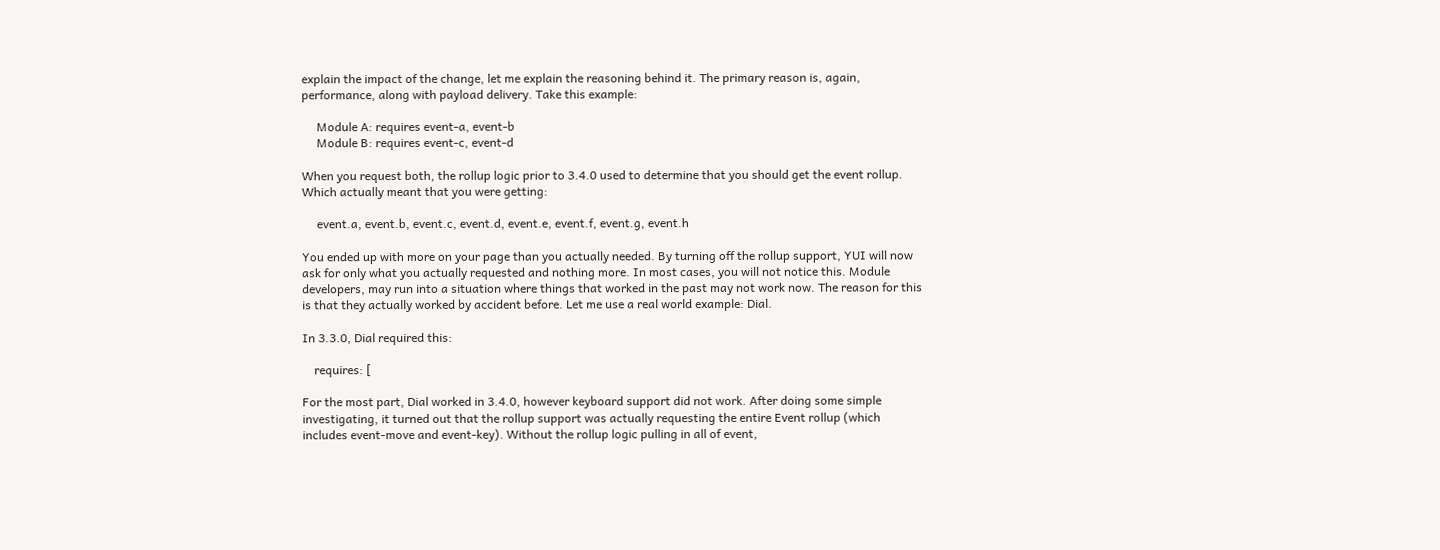explain the impact of the change, let me explain the reasoning behind it. The primary reason is, again, performance, along with payload delivery. Take this example:

     Module A: requires event-a, event-b
     Module B: requires event-c, event-d

When you request both, the rollup logic prior to 3.4.0 used to determine that you should get the event rollup. Which actually meant that you were getting:

     event.a, event.b, event.c, event.d, event.e, event.f, event.g, event.h

You ended up with more on your page than you actually needed. By turning off the rollup support, YUI will now ask for only what you actually requested and nothing more. In most cases, you will not notice this. Module developers, may run into a situation where things that worked in the past may not work now. The reason for this is that they actually worked by accident before. Let me use a real world example: Dial.

In 3.3.0, Dial required this:

    requires: [

For the most part, Dial worked in 3.4.0, however keyboard support did not work. After doing some simple investigating, it turned out that the rollup support was actually requesting the entire Event rollup (which includes event-move and event-key). Without the rollup logic pulling in all of event,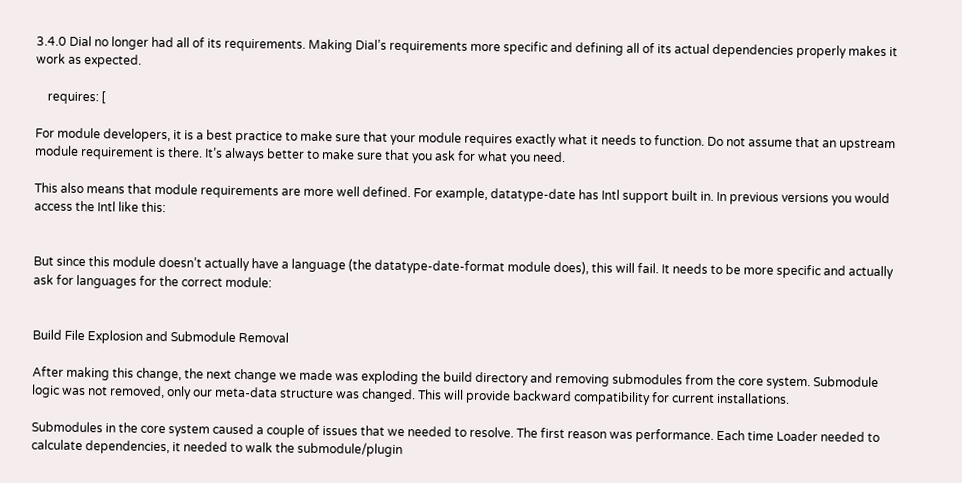3.4.0 Dial no longer had all of its requirements. Making Dial’s requirements more specific and defining all of its actual dependencies properly makes it work as expected.

    requires: [

For module developers, it is a best practice to make sure that your module requires exactly what it needs to function. Do not assume that an upstream module requirement is there. It’s always better to make sure that you ask for what you need.

This also means that module requirements are more well defined. For example, datatype-date has Intl support built in. In previous versions you would access the Intl like this:


But since this module doesn’t actually have a language (the datatype-date-format module does), this will fail. It needs to be more specific and actually ask for languages for the correct module:


Build File Explosion and Submodule Removal

After making this change, the next change we made was exploding the build directory and removing submodules from the core system. Submodule logic was not removed, only our meta-data structure was changed. This will provide backward compatibility for current installations.

Submodules in the core system caused a couple of issues that we needed to resolve. The first reason was performance. Each time Loader needed to calculate dependencies, it needed to walk the submodule/plugin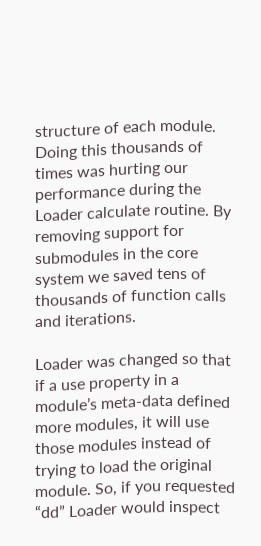structure of each module. Doing this thousands of times was hurting our performance during the Loader calculate routine. By removing support for submodules in the core system we saved tens of thousands of function calls and iterations.

Loader was changed so that if a use property in a module’s meta-data defined more modules, it will use those modules instead of trying to load the original module. So, if you requested “dd” Loader would inspect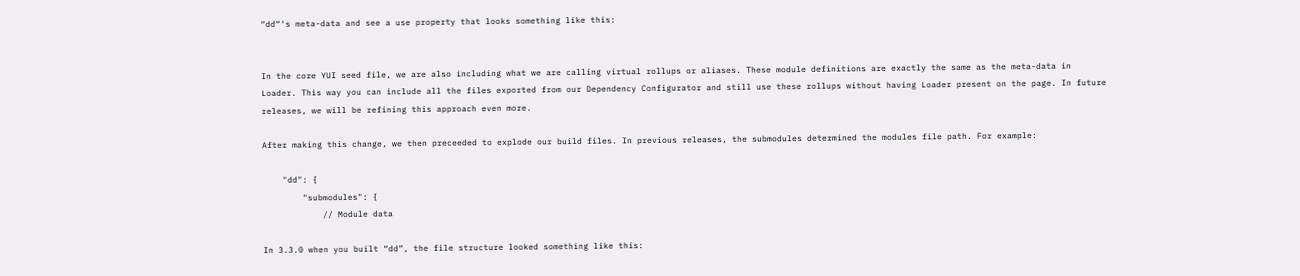“dd“‘s meta-data and see a use property that looks something like this:


In the core YUI seed file, we are also including what we are calling virtual rollups or aliases. These module definitions are exactly the same as the meta-data in Loader. This way you can include all the files exported from our Dependency Configurator and still use these rollups without having Loader present on the page. In future releases, we will be refining this approach even more.

After making this change, we then preceeded to explode our build files. In previous releases, the submodules determined the modules file path. For example:

    "dd": {
        "submodules": {
            // Module data

In 3.3.0 when you built “dd”, the file structure looked something like this: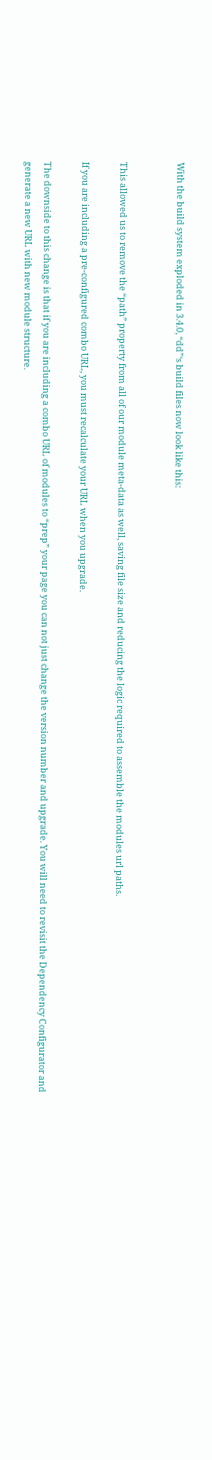With the build system exploded in 3.4.0, “dd”‘s build files now look like this:


This allowed us to remove the “path” property from all of our module meta-data as well, saving file size and reducing the logic required to assemble the modules url paths.

If you are including a pre-configured combo URL, you must recalculate your URL when you upgrade.

The downside to this change is that if you are including a combo URL of modules to “prep” your page you can not just change the version number and upgrade. You will need to revisit the Dependency Configurator and generate a new URL with new module structure.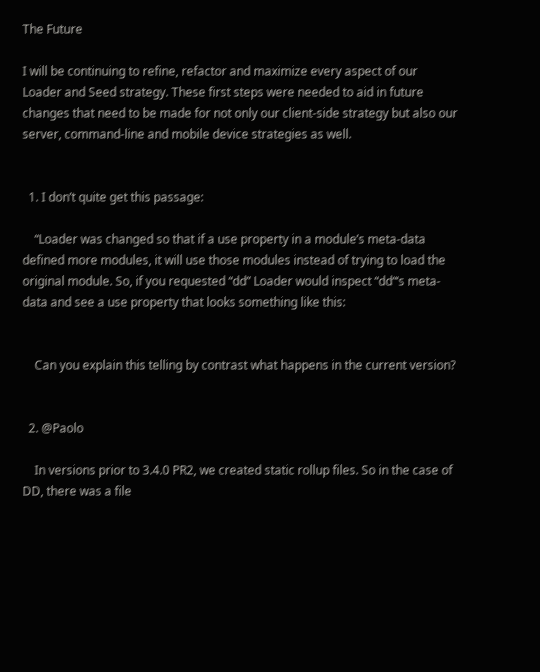The Future

I will be continuing to refine, refactor and maximize every aspect of our Loader and Seed strategy. These first steps were needed to aid in future changes that need to be made for not only our client-side strategy but also our server, command-line and mobile device strategies as well.


  1. I don’t quite get this passage:

    “Loader was changed so that if a use property in a module’s meta-data defined more modules, it will use those modules instead of trying to load the original module. So, if you requested “dd” Loader would inspect “dd“‘s meta-data and see a use property that looks something like this:


    Can you explain this telling by contrast what happens in the current version?


  2. @Paolo

    In versions prior to 3.4.0 PR2, we created static rollup files. So in the case of DD, there was a file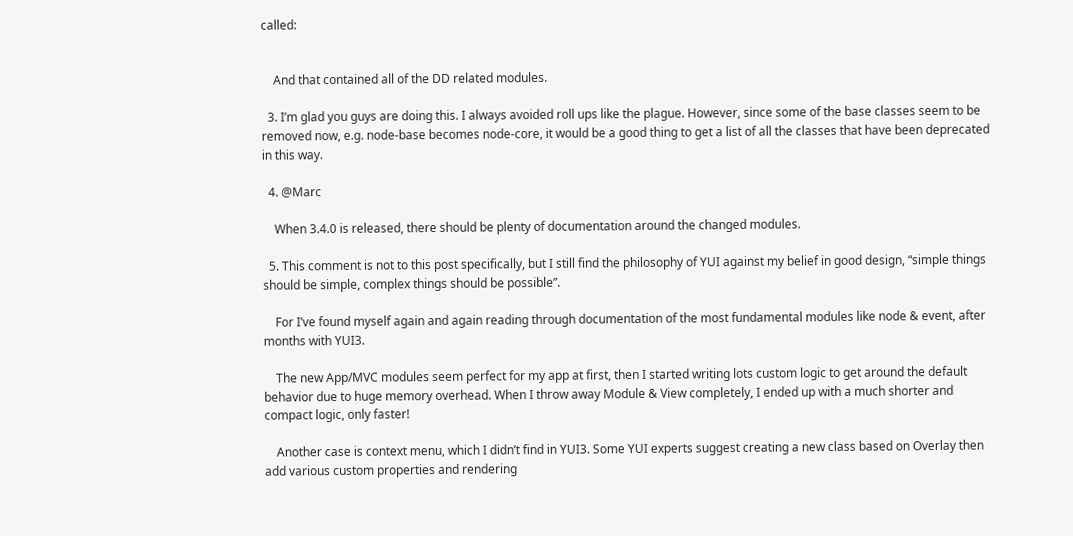called:


    And that contained all of the DD related modules.

  3. I’m glad you guys are doing this. I always avoided roll ups like the plague. However, since some of the base classes seem to be removed now, e.g. node-base becomes node-core, it would be a good thing to get a list of all the classes that have been deprecated in this way.

  4. @Marc

    When 3.4.0 is released, there should be plenty of documentation around the changed modules.

  5. This comment is not to this post specifically, but I still find the philosophy of YUI against my belief in good design, “simple things should be simple, complex things should be possible”.

    For I’ve found myself again and again reading through documentation of the most fundamental modules like node & event, after months with YUI3.

    The new App/MVC modules seem perfect for my app at first, then I started writing lots custom logic to get around the default behavior due to huge memory overhead. When I throw away Module & View completely, I ended up with a much shorter and compact logic, only faster!

    Another case is context menu, which I didn’t find in YUI3. Some YUI experts suggest creating a new class based on Overlay then add various custom properties and rendering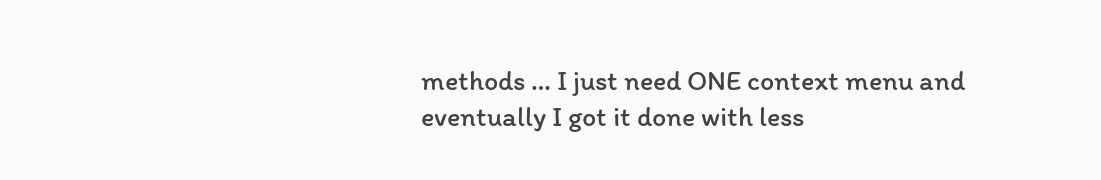methods … I just need ONE context menu and eventually I got it done with less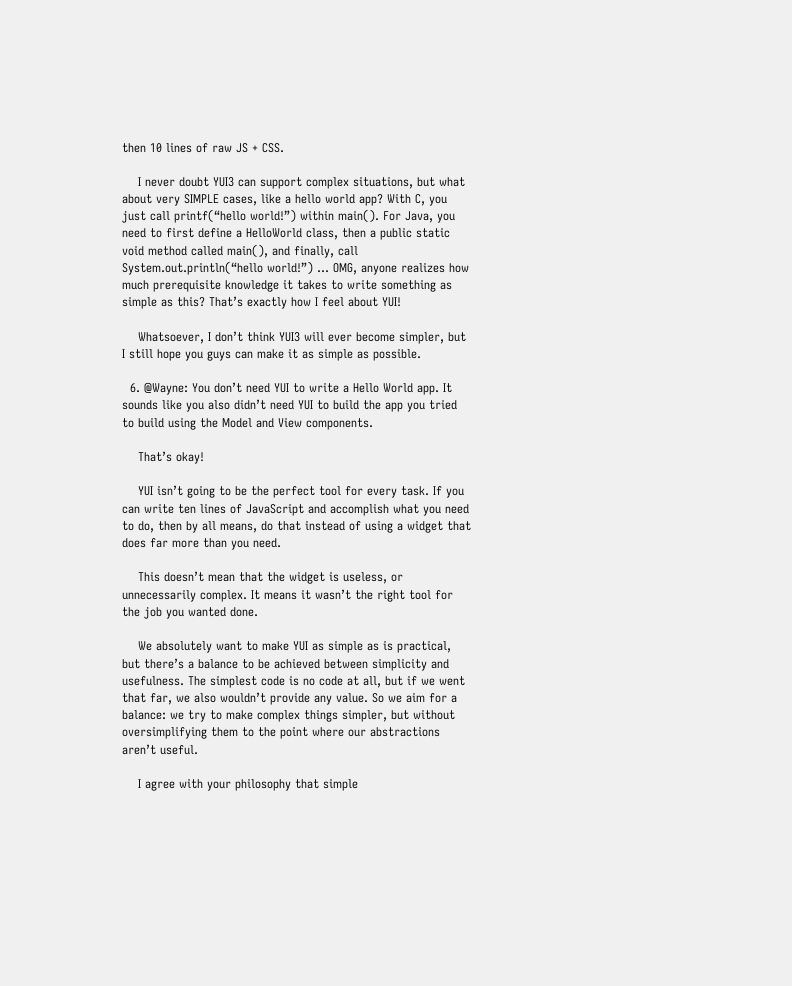then 10 lines of raw JS + CSS.

    I never doubt YUI3 can support complex situations, but what about very SIMPLE cases, like a hello world app? With C, you just call printf(“hello world!”) within main(). For Java, you need to first define a HelloWorld class, then a public static void method called main(), and finally, call System.out.println(“hello world!”) … OMG, anyone realizes how much prerequisite knowledge it takes to write something as simple as this? That’s exactly how I feel about YUI!

    Whatsoever, I don’t think YUI3 will ever become simpler, but I still hope you guys can make it as simple as possible.

  6. @Wayne: You don’t need YUI to write a Hello World app. It sounds like you also didn’t need YUI to build the app you tried to build using the Model and View components.

    That’s okay!

    YUI isn’t going to be the perfect tool for every task. If you can write ten lines of JavaScript and accomplish what you need to do, then by all means, do that instead of using a widget that does far more than you need.

    This doesn’t mean that the widget is useless, or unnecessarily complex. It means it wasn’t the right tool for the job you wanted done.

    We absolutely want to make YUI as simple as is practical, but there’s a balance to be achieved between simplicity and usefulness. The simplest code is no code at all, but if we went that far, we also wouldn’t provide any value. So we aim for a balance: we try to make complex things simpler, but without oversimplifying them to the point where our abstractions aren’t useful.

    I agree with your philosophy that simple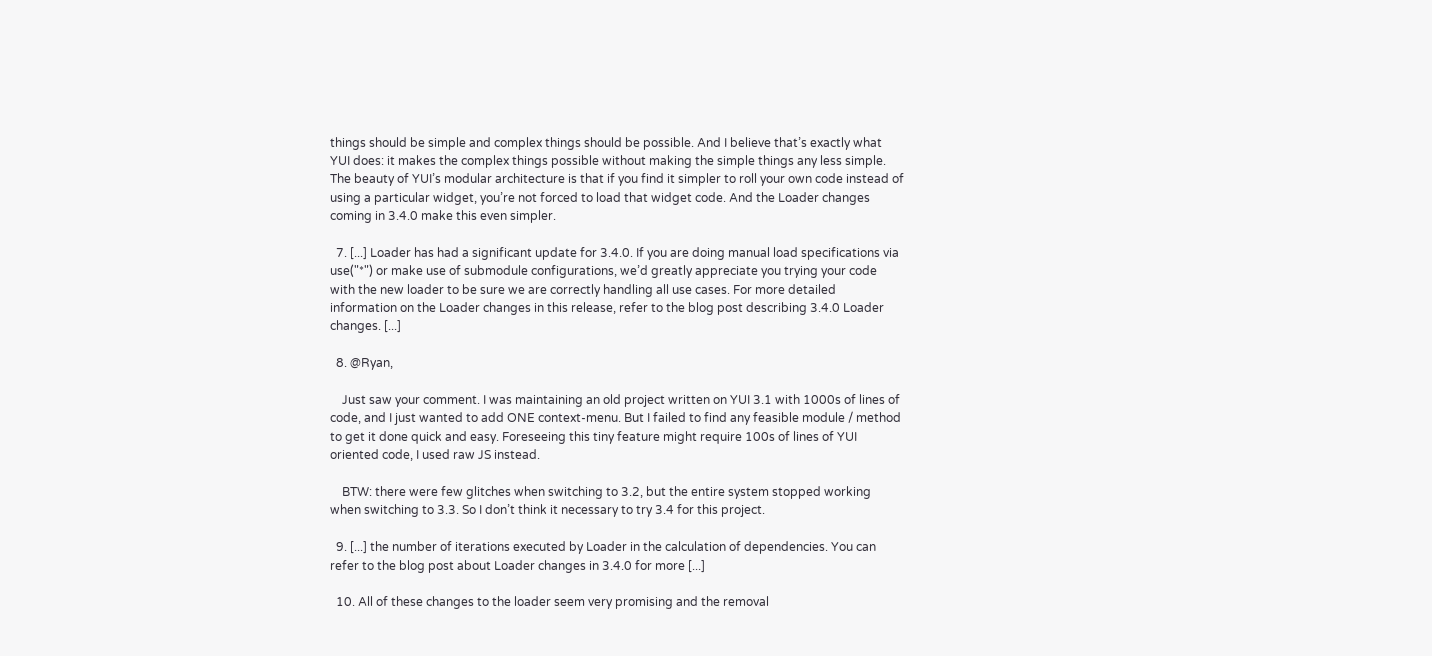things should be simple and complex things should be possible. And I believe that’s exactly what YUI does: it makes the complex things possible without making the simple things any less simple. The beauty of YUI’s modular architecture is that if you find it simpler to roll your own code instead of using a particular widget, you’re not forced to load that widget code. And the Loader changes coming in 3.4.0 make this even simpler.

  7. [...] Loader has had a significant update for 3.4.0. If you are doing manual load specifications via use("*") or make use of submodule configurations, we’d greatly appreciate you trying your code with the new loader to be sure we are correctly handling all use cases. For more detailed information on the Loader changes in this release, refer to the blog post describing 3.4.0 Loader changes. [...]

  8. @Ryan,

    Just saw your comment. I was maintaining an old project written on YUI 3.1 with 1000s of lines of code, and I just wanted to add ONE context-menu. But I failed to find any feasible module / method to get it done quick and easy. Foreseeing this tiny feature might require 100s of lines of YUI oriented code, I used raw JS instead.

    BTW: there were few glitches when switching to 3.2, but the entire system stopped working when switching to 3.3. So I don’t think it necessary to try 3.4 for this project.

  9. [...] the number of iterations executed by Loader in the calculation of dependencies. You can refer to the blog post about Loader changes in 3.4.0 for more [...]

  10. All of these changes to the loader seem very promising and the removal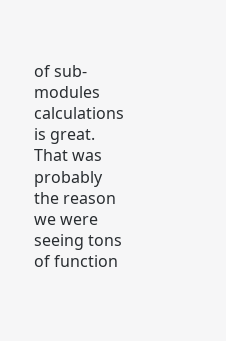of sub-modules calculations is great. That was probably the reason we were seeing tons of function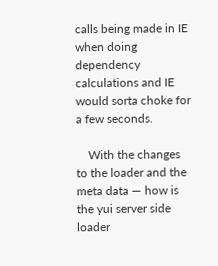calls being made in IE when doing dependency calculations and IE would sorta choke for a few seconds.

    With the changes to the loader and the meta data — how is the yui server side loader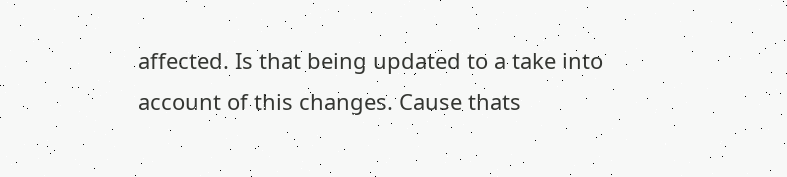affected. Is that being updated to a take into account of this changes. Cause thats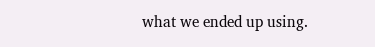what we ended up using.